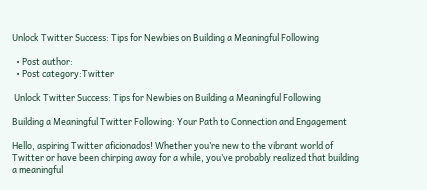Unlock Twitter Success: Tips for Newbies on Building a Meaningful Following

  • Post author:
  • Post category:Twitter

 Unlock Twitter Success: Tips for Newbies on Building a Meaningful Following

Building a Meaningful Twitter Following: Your Path to Connection and Engagement

Hello, aspiring Twitter aficionados! Whether you’re new to the vibrant world of Twitter or have been chirping away for a while, you’ve probably realized that building a meaningful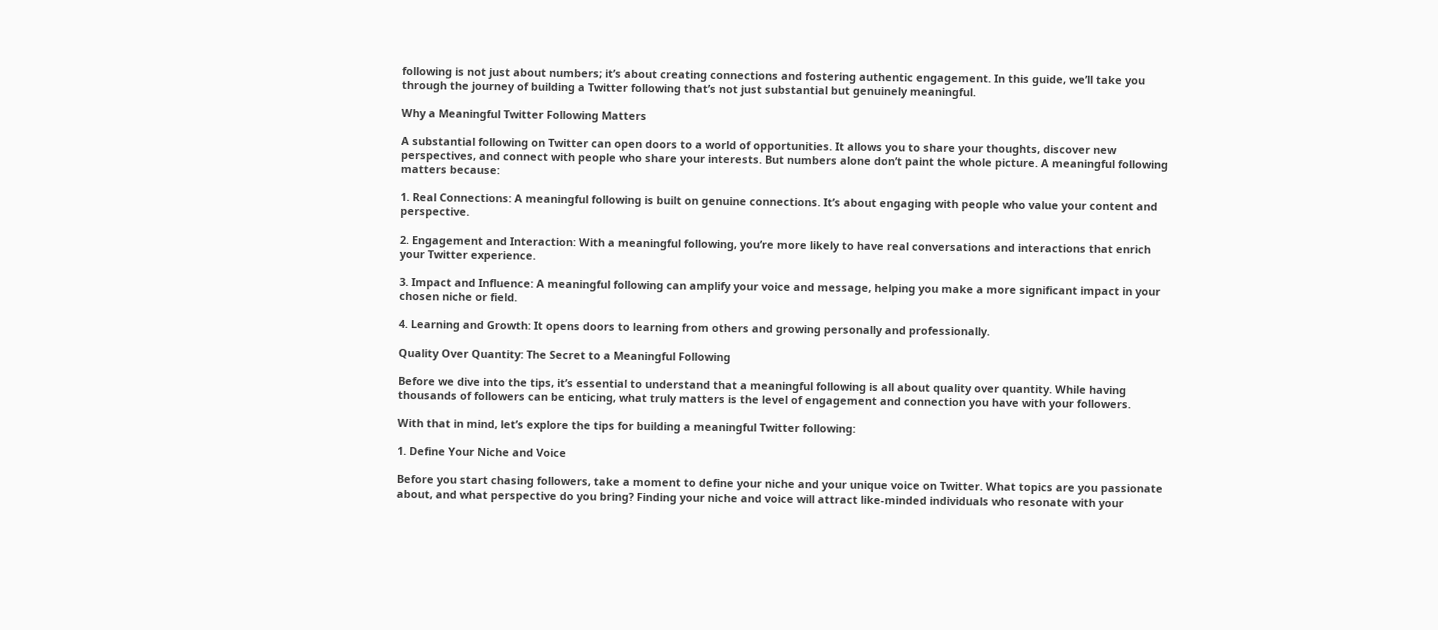following is not just about numbers; it’s about creating connections and fostering authentic engagement. In this guide, we’ll take you through the journey of building a Twitter following that’s not just substantial but genuinely meaningful.

Why a Meaningful Twitter Following Matters

A substantial following on Twitter can open doors to a world of opportunities. It allows you to share your thoughts, discover new perspectives, and connect with people who share your interests. But numbers alone don’t paint the whole picture. A meaningful following matters because:

1. Real Connections: A meaningful following is built on genuine connections. It’s about engaging with people who value your content and perspective.

2. Engagement and Interaction: With a meaningful following, you’re more likely to have real conversations and interactions that enrich your Twitter experience.

3. Impact and Influence: A meaningful following can amplify your voice and message, helping you make a more significant impact in your chosen niche or field.

4. Learning and Growth: It opens doors to learning from others and growing personally and professionally.

Quality Over Quantity: The Secret to a Meaningful Following

Before we dive into the tips, it’s essential to understand that a meaningful following is all about quality over quantity. While having thousands of followers can be enticing, what truly matters is the level of engagement and connection you have with your followers.

With that in mind, let’s explore the tips for building a meaningful Twitter following:

1. Define Your Niche and Voice

Before you start chasing followers, take a moment to define your niche and your unique voice on Twitter. What topics are you passionate about, and what perspective do you bring? Finding your niche and voice will attract like-minded individuals who resonate with your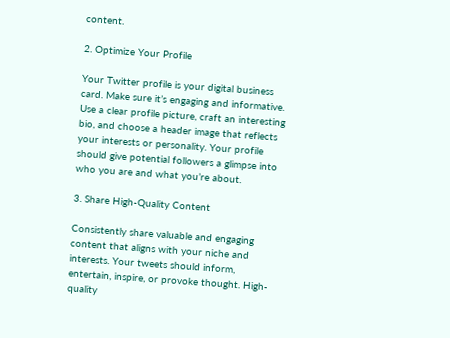content.

2. Optimize Your Profile

Your Twitter profile is your digital business card. Make sure it’s engaging and informative. Use a clear profile picture, craft an interesting bio, and choose a header image that reflects your interests or personality. Your profile should give potential followers a glimpse into who you are and what you’re about.

3. Share High-Quality Content

Consistently share valuable and engaging content that aligns with your niche and interests. Your tweets should inform, entertain, inspire, or provoke thought. High-quality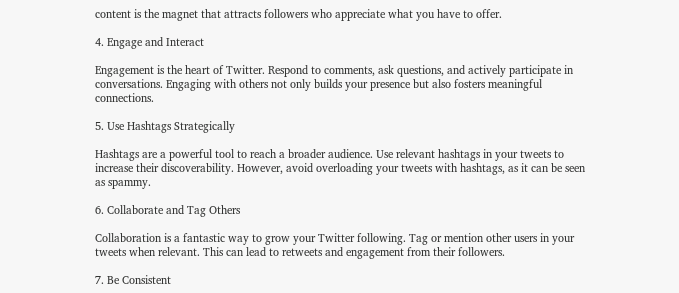content is the magnet that attracts followers who appreciate what you have to offer.

4. Engage and Interact

Engagement is the heart of Twitter. Respond to comments, ask questions, and actively participate in conversations. Engaging with others not only builds your presence but also fosters meaningful connections.

5. Use Hashtags Strategically

Hashtags are a powerful tool to reach a broader audience. Use relevant hashtags in your tweets to increase their discoverability. However, avoid overloading your tweets with hashtags, as it can be seen as spammy.

6. Collaborate and Tag Others

Collaboration is a fantastic way to grow your Twitter following. Tag or mention other users in your tweets when relevant. This can lead to retweets and engagement from their followers.

7. Be Consistent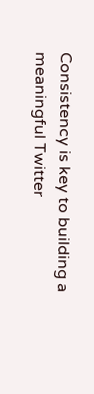Consistency is key to building a meaningful Twitter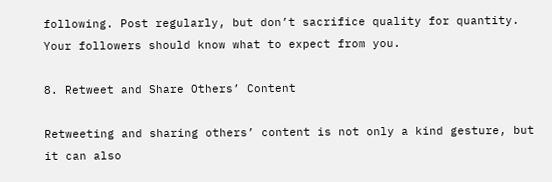following. Post regularly, but don’t sacrifice quality for quantity. Your followers should know what to expect from you.

8. Retweet and Share Others’ Content

Retweeting and sharing others’ content is not only a kind gesture, but it can also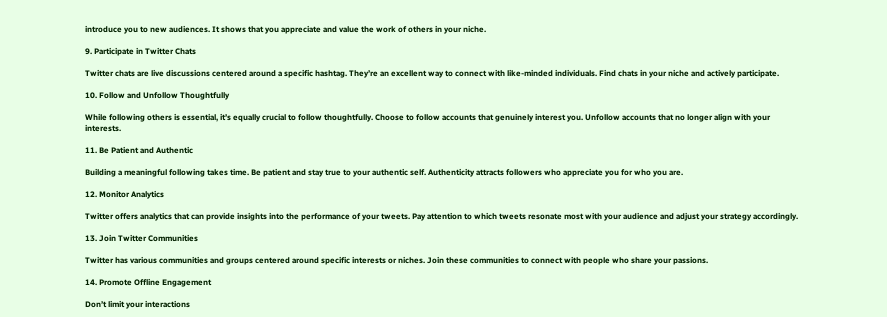introduce you to new audiences. It shows that you appreciate and value the work of others in your niche.

9. Participate in Twitter Chats

Twitter chats are live discussions centered around a specific hashtag. They’re an excellent way to connect with like-minded individuals. Find chats in your niche and actively participate.

10. Follow and Unfollow Thoughtfully

While following others is essential, it’s equally crucial to follow thoughtfully. Choose to follow accounts that genuinely interest you. Unfollow accounts that no longer align with your interests.

11. Be Patient and Authentic

Building a meaningful following takes time. Be patient and stay true to your authentic self. Authenticity attracts followers who appreciate you for who you are.

12. Monitor Analytics

Twitter offers analytics that can provide insights into the performance of your tweets. Pay attention to which tweets resonate most with your audience and adjust your strategy accordingly.

13. Join Twitter Communities

Twitter has various communities and groups centered around specific interests or niches. Join these communities to connect with people who share your passions.

14. Promote Offline Engagement

Don’t limit your interactions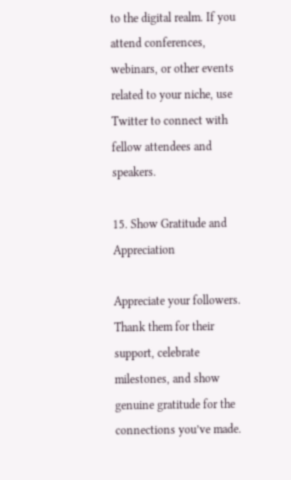to the digital realm. If you attend conferences, webinars, or other events related to your niche, use Twitter to connect with fellow attendees and speakers.

15. Show Gratitude and Appreciation

Appreciate your followers. Thank them for their support, celebrate milestones, and show genuine gratitude for the connections you’ve made.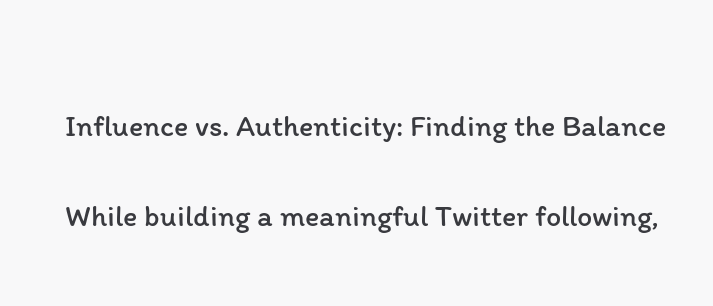Influence vs. Authenticity: Finding the Balance

While building a meaningful Twitter following,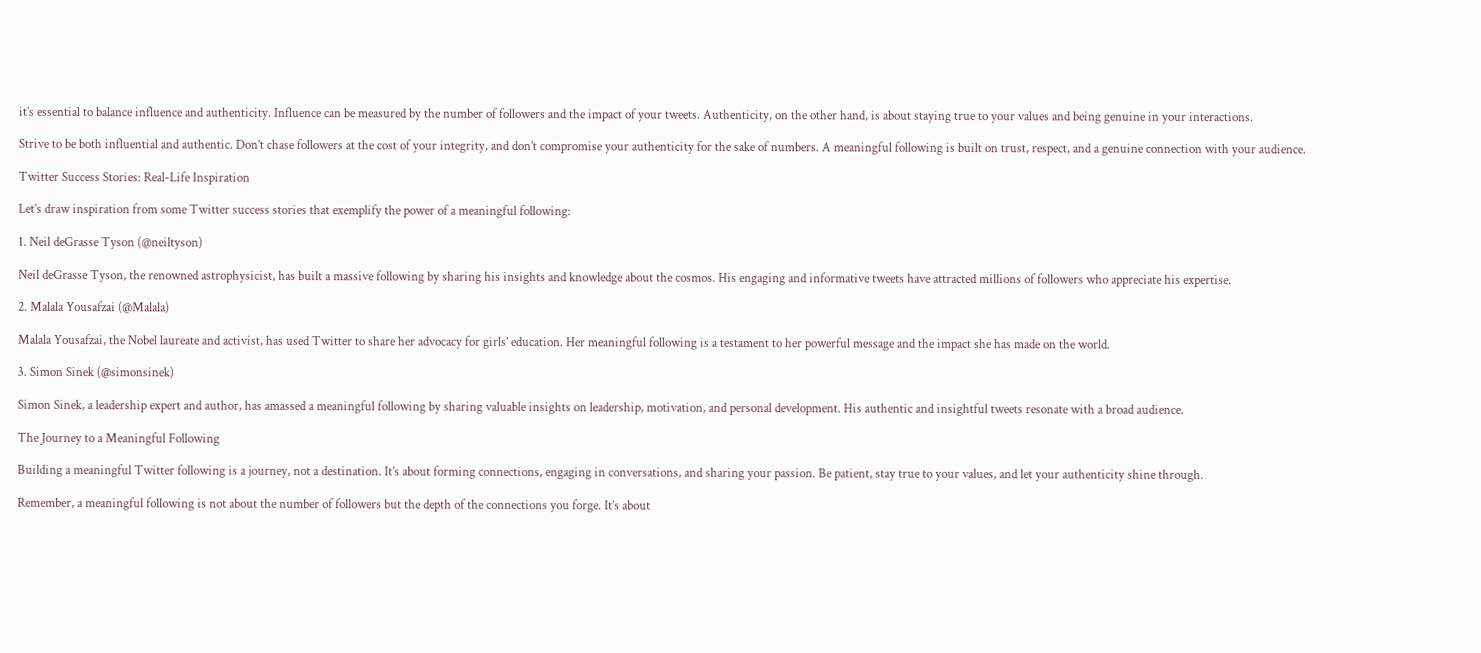it’s essential to balance influence and authenticity. Influence can be measured by the number of followers and the impact of your tweets. Authenticity, on the other hand, is about staying true to your values and being genuine in your interactions.

Strive to be both influential and authentic. Don’t chase followers at the cost of your integrity, and don’t compromise your authenticity for the sake of numbers. A meaningful following is built on trust, respect, and a genuine connection with your audience.

Twitter Success Stories: Real-Life Inspiration

Let’s draw inspiration from some Twitter success stories that exemplify the power of a meaningful following:

1. Neil deGrasse Tyson (@neiltyson)

Neil deGrasse Tyson, the renowned astrophysicist, has built a massive following by sharing his insights and knowledge about the cosmos. His engaging and informative tweets have attracted millions of followers who appreciate his expertise.

2. Malala Yousafzai (@Malala)

Malala Yousafzai, the Nobel laureate and activist, has used Twitter to share her advocacy for girls’ education. Her meaningful following is a testament to her powerful message and the impact she has made on the world.

3. Simon Sinek (@simonsinek)

Simon Sinek, a leadership expert and author, has amassed a meaningful following by sharing valuable insights on leadership, motivation, and personal development. His authentic and insightful tweets resonate with a broad audience.

The Journey to a Meaningful Following

Building a meaningful Twitter following is a journey, not a destination. It’s about forming connections, engaging in conversations, and sharing your passion. Be patient, stay true to your values, and let your authenticity shine through.

Remember, a meaningful following is not about the number of followers but the depth of the connections you forge. It’s about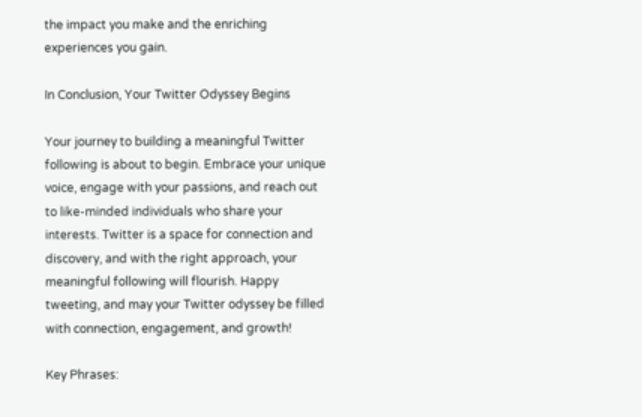the impact you make and the enriching experiences you gain.

In Conclusion, Your Twitter Odyssey Begins

Your journey to building a meaningful Twitter following is about to begin. Embrace your unique voice, engage with your passions, and reach out to like-minded individuals who share your interests. Twitter is a space for connection and discovery, and with the right approach, your meaningful following will flourish. Happy tweeting, and may your Twitter odyssey be filled with connection, engagement, and growth!

Key Phrases: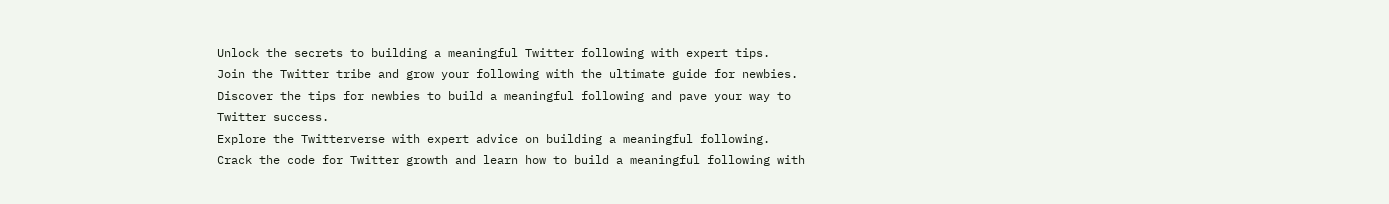Unlock the secrets to building a meaningful Twitter following with expert tips.
Join the Twitter tribe and grow your following with the ultimate guide for newbies.
Discover the tips for newbies to build a meaningful following and pave your way to Twitter success.
Explore the Twitterverse with expert advice on building a meaningful following.
Crack the code for Twitter growth and learn how to build a meaningful following with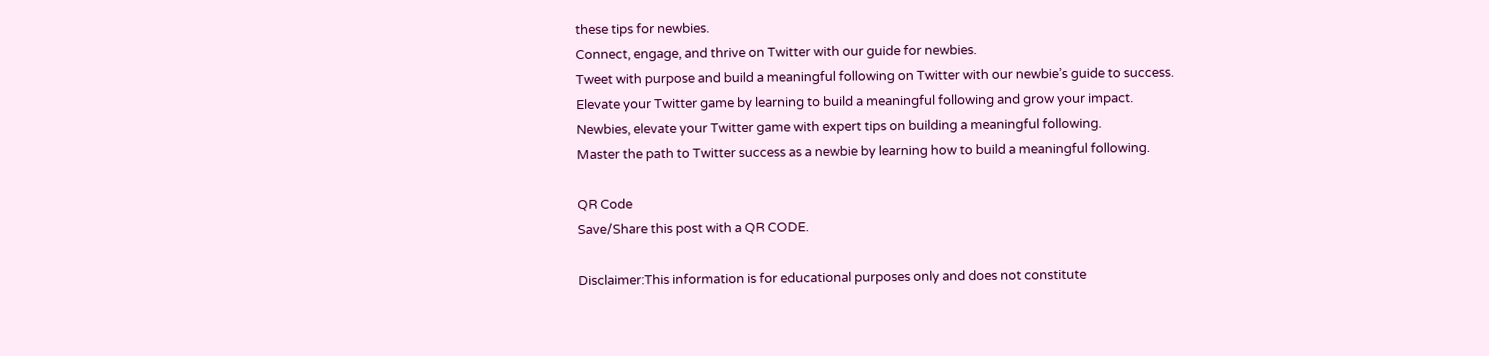these tips for newbies.
Connect, engage, and thrive on Twitter with our guide for newbies.
Tweet with purpose and build a meaningful following on Twitter with our newbie’s guide to success.
Elevate your Twitter game by learning to build a meaningful following and grow your impact.
Newbies, elevate your Twitter game with expert tips on building a meaningful following.
Master the path to Twitter success as a newbie by learning how to build a meaningful following.

QR Code
Save/Share this post with a QR CODE.

Disclaimer:This information is for educational purposes only and does not constitute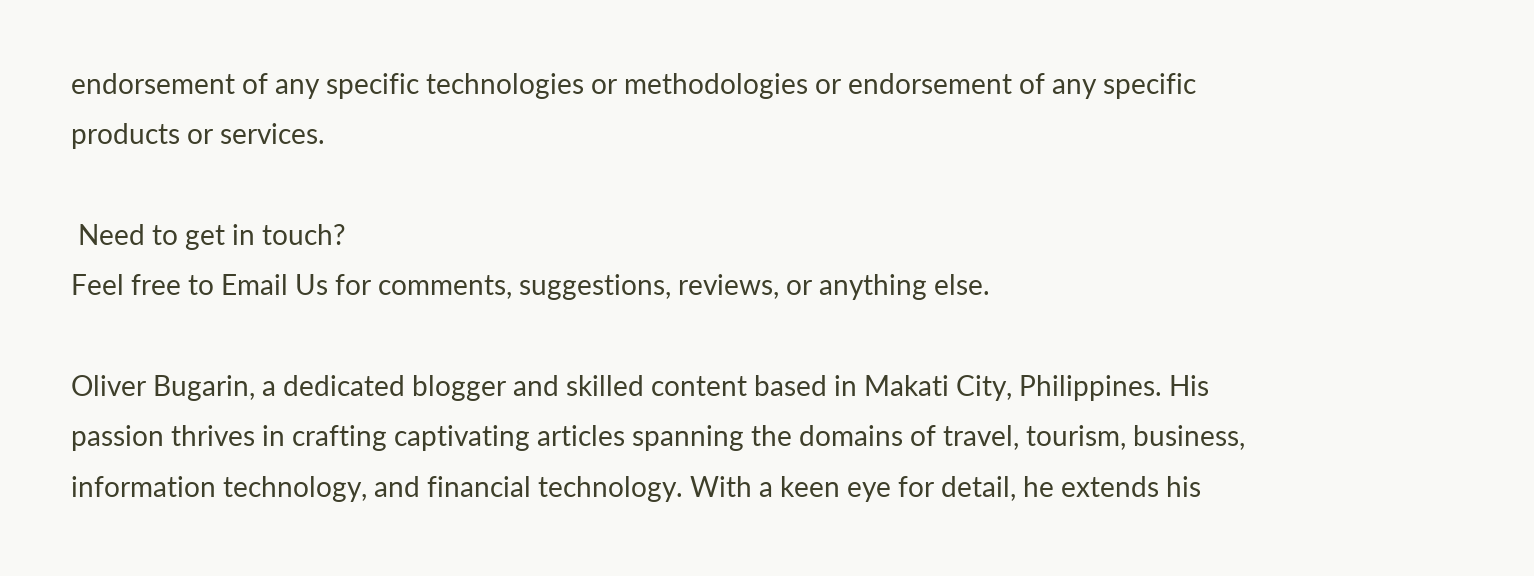endorsement of any specific technologies or methodologies or endorsement of any specific products or services.

 Need to get in touch?
Feel free to Email Us for comments, suggestions, reviews, or anything else.

Oliver Bugarin, a dedicated blogger and skilled content based in Makati City, Philippines. His passion thrives in crafting captivating articles spanning the domains of travel, tourism, business, information technology, and financial technology. With a keen eye for detail, he extends his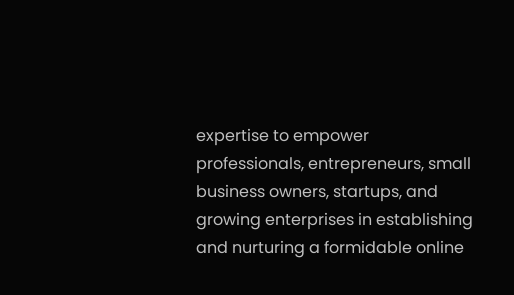expertise to empower professionals, entrepreneurs, small business owners, startups, and growing enterprises in establishing and nurturing a formidable online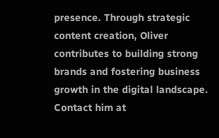presence. Through strategic content creation, Oliver contributes to building strong brands and fostering business growth in the digital landscape. Contact him at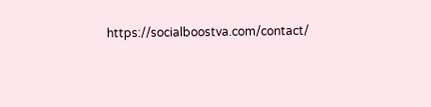https://socialboostva.com/contact/